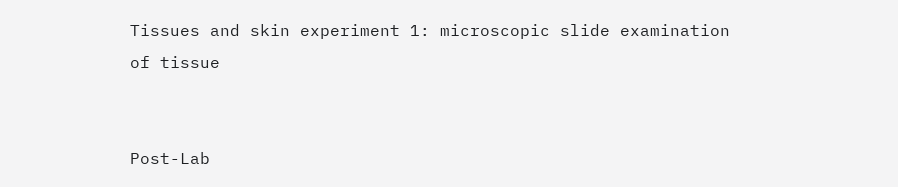Tissues and skin experiment 1: microscopic slide examination of tissue


Post-Lab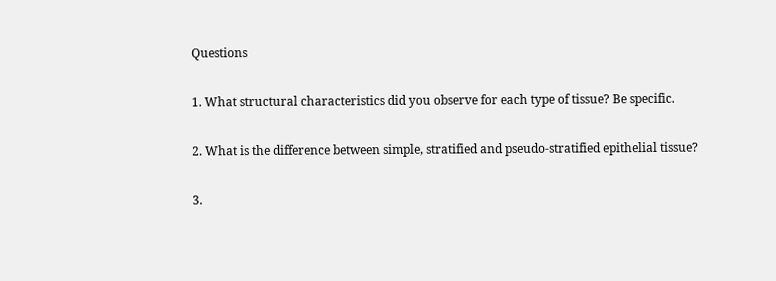Questions

1. What structural characteristics did you observe for each type of tissue? Be specific.

2. What is the difference between simple, stratified and pseudo-stratified epithelial tissue?

3.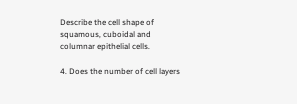Describe the cell shape of squamous, cuboidal and columnar epithelial cells.

4. Does the number of cell layers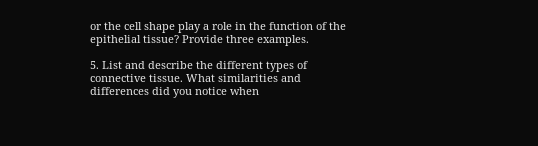or the cell shape play a role in the function of the epithelial tissue? Provide three examples.

5. List and describe the different types of connective tissue. What similarities and differences did you notice when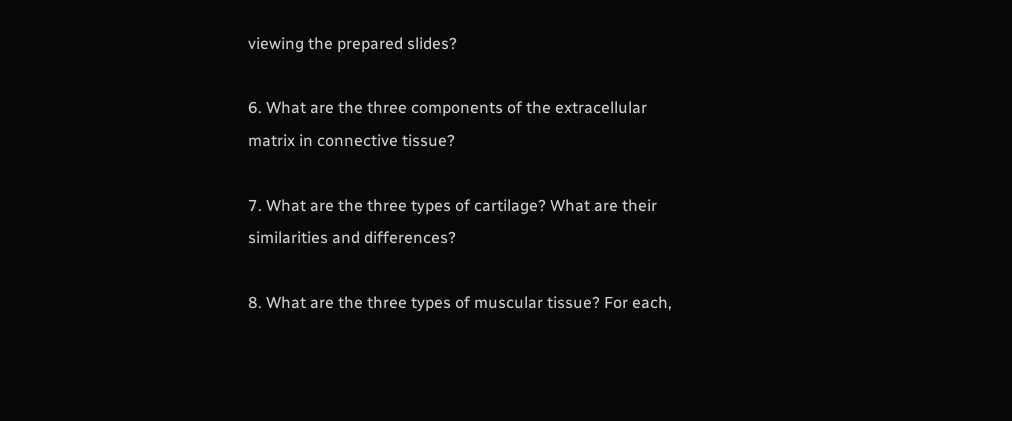viewing the prepared slides?

6. What are the three components of the extracellular matrix in connective tissue?

7. What are the three types of cartilage? What are their similarities and differences?

8. What are the three types of muscular tissue? For each,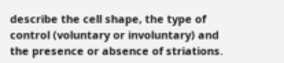describe the cell shape, the type of control (voluntary or involuntary) and the presence or absence of striations.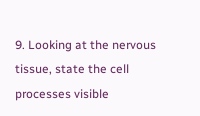9. Looking at the nervous tissue, state the cell processes visible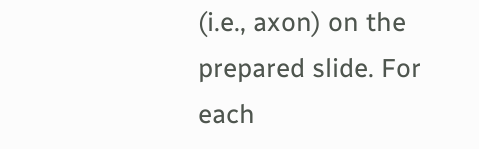(i.e., axon) on the prepared slide. For each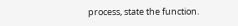process, state the function.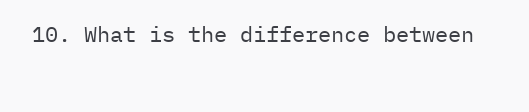10. What is the difference between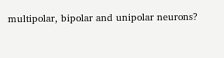multipolar, bipolar and unipolar neurons?